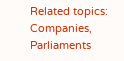Related topics: Companies, Parliaments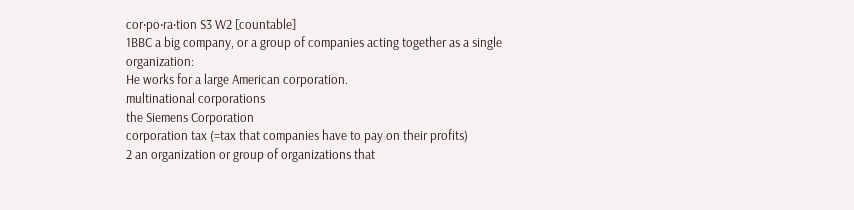cor‧po‧ra‧tion S3 W2 [countable]
1BBC a big company, or a group of companies acting together as a single organization:
He works for a large American corporation.
multinational corporations
the Siemens Corporation
corporation tax (=tax that companies have to pay on their profits)
2 an organization or group of organizations that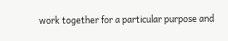work together for a particular purpose and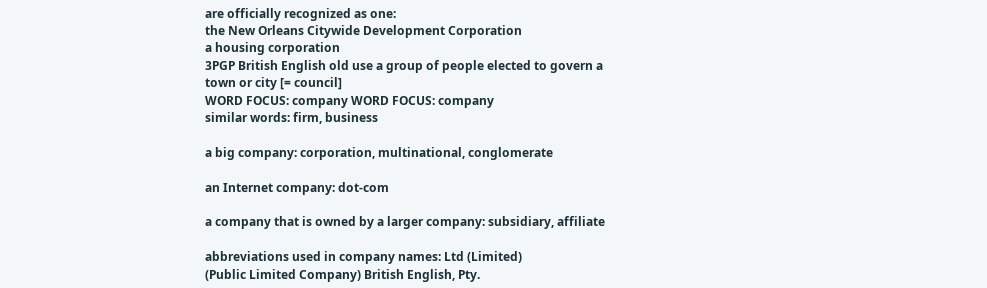are officially recognized as one:
the New Orleans Citywide Development Corporation
a housing corporation
3PGP British English old use a group of people elected to govern a town or city [= council]
WORD FOCUS: company WORD FOCUS: company
similar words: firm, business

a big company: corporation, multinational, conglomerate

an Internet company: dot-com

a company that is owned by a larger company: subsidiary, affiliate

abbreviations used in company names: Ltd (Limited)
(Public Limited Company) British English, Pty.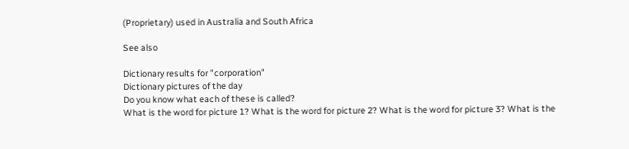(Proprietary) used in Australia and South Africa

See also

Dictionary results for "corporation"
Dictionary pictures of the day
Do you know what each of these is called?
What is the word for picture 1? What is the word for picture 2? What is the word for picture 3? What is the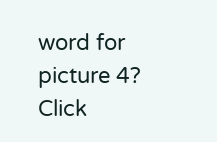word for picture 4?
Click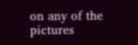on any of the pictures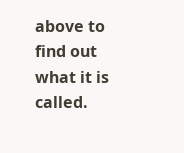above to find out what it is called.